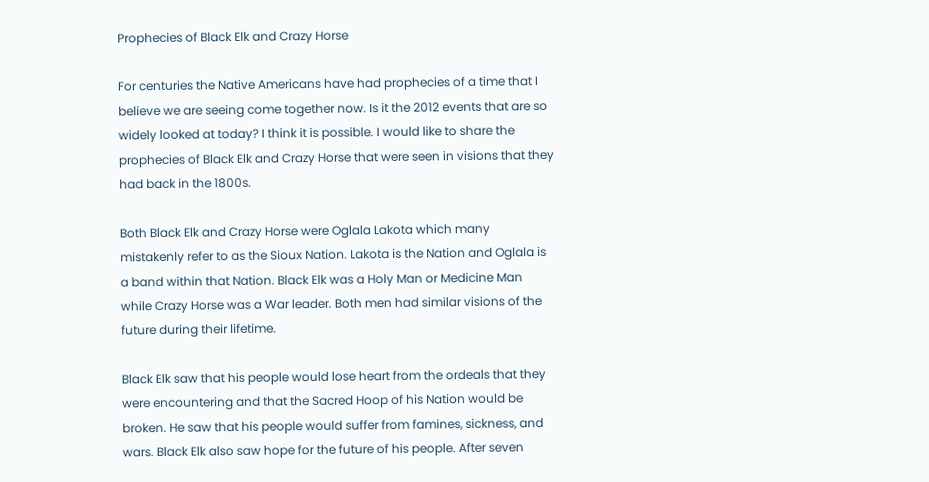Prophecies of Black Elk and Crazy Horse

For centuries the Native Americans have had prophecies of a time that I believe we are seeing come together now. Is it the 2012 events that are so widely looked at today? I think it is possible. I would like to share the prophecies of Black Elk and Crazy Horse that were seen in visions that they had back in the 1800s.

Both Black Elk and Crazy Horse were Oglala Lakota which many mistakenly refer to as the Sioux Nation. Lakota is the Nation and Oglala is a band within that Nation. Black Elk was a Holy Man or Medicine Man while Crazy Horse was a War leader. Both men had similar visions of the future during their lifetime.

Black Elk saw that his people would lose heart from the ordeals that they were encountering and that the Sacred Hoop of his Nation would be broken. He saw that his people would suffer from famines, sickness, and wars. Black Elk also saw hope for the future of his people. After seven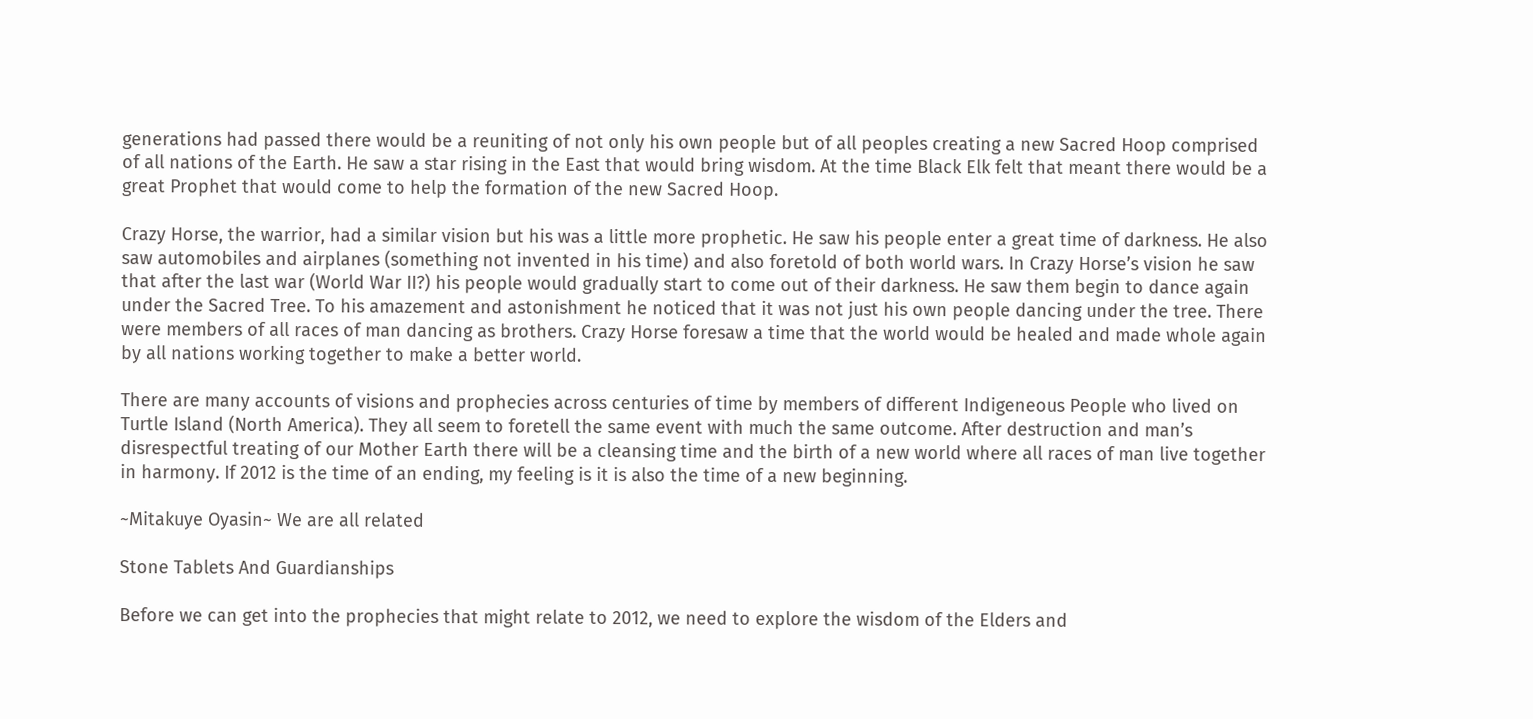generations had passed there would be a reuniting of not only his own people but of all peoples creating a new Sacred Hoop comprised of all nations of the Earth. He saw a star rising in the East that would bring wisdom. At the time Black Elk felt that meant there would be a great Prophet that would come to help the formation of the new Sacred Hoop.

Crazy Horse, the warrior, had a similar vision but his was a little more prophetic. He saw his people enter a great time of darkness. He also saw automobiles and airplanes (something not invented in his time) and also foretold of both world wars. In Crazy Horse’s vision he saw that after the last war (World War II?) his people would gradually start to come out of their darkness. He saw them begin to dance again under the Sacred Tree. To his amazement and astonishment he noticed that it was not just his own people dancing under the tree. There were members of all races of man dancing as brothers. Crazy Horse foresaw a time that the world would be healed and made whole again by all nations working together to make a better world.

There are many accounts of visions and prophecies across centuries of time by members of different Indigeneous People who lived on Turtle Island (North America). They all seem to foretell the same event with much the same outcome. After destruction and man’s disrespectful treating of our Mother Earth there will be a cleansing time and the birth of a new world where all races of man live together in harmony. If 2012 is the time of an ending, my feeling is it is also the time of a new beginning.

~Mitakuye Oyasin~ We are all related

Stone Tablets And Guardianships

Before we can get into the prophecies that might relate to 2012, we need to explore the wisdom of the Elders and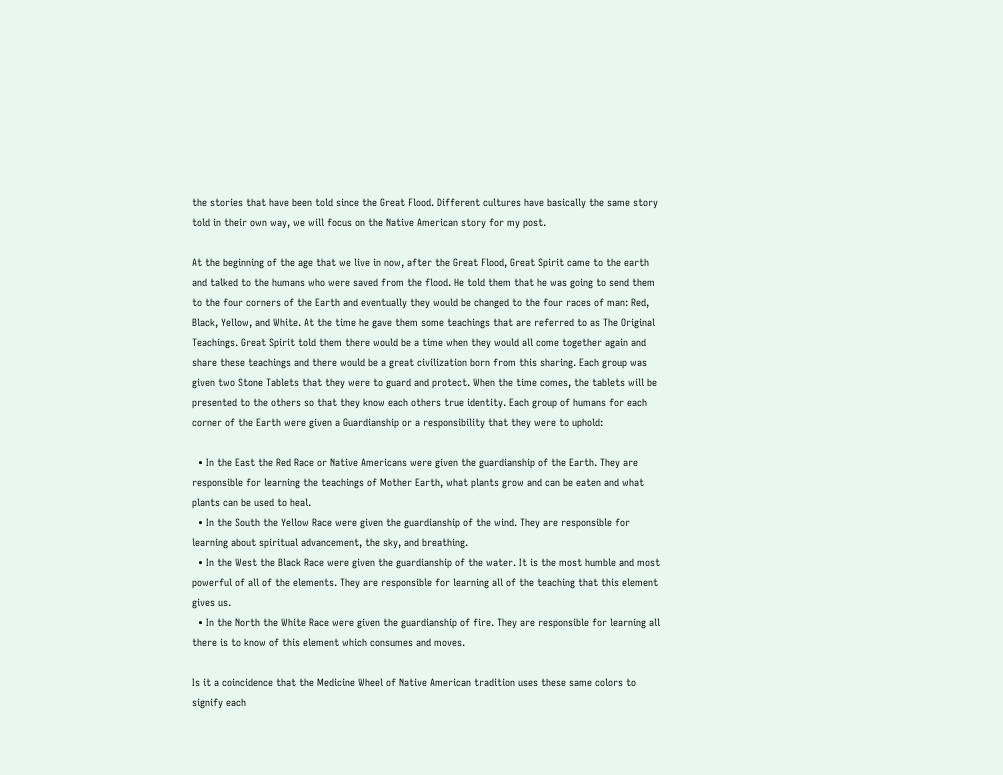the stories that have been told since the Great Flood. Different cultures have basically the same story told in their own way, we will focus on the Native American story for my post.

At the beginning of the age that we live in now, after the Great Flood, Great Spirit came to the earth and talked to the humans who were saved from the flood. He told them that he was going to send them to the four corners of the Earth and eventually they would be changed to the four races of man: Red, Black, Yellow, and White. At the time he gave them some teachings that are referred to as The Original Teachings. Great Spirit told them there would be a time when they would all come together again and share these teachings and there would be a great civilization born from this sharing. Each group was given two Stone Tablets that they were to guard and protect. When the time comes, the tablets will be presented to the others so that they know each others true identity. Each group of humans for each corner of the Earth were given a Guardianship or a responsibility that they were to uphold:

  • In the East the Red Race or Native Americans were given the guardianship of the Earth. They are responsible for learning the teachings of Mother Earth, what plants grow and can be eaten and what plants can be used to heal.
  • In the South the Yellow Race were given the guardianship of the wind. They are responsible for learning about spiritual advancement, the sky, and breathing.
  • In the West the Black Race were given the guardianship of the water. It is the most humble and most powerful of all of the elements. They are responsible for learning all of the teaching that this element gives us.
  • In the North the White Race were given the guardianship of fire. They are responsible for learning all there is to know of this element which consumes and moves.

Is it a coincidence that the Medicine Wheel of Native American tradition uses these same colors to signify each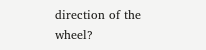direction of the wheel?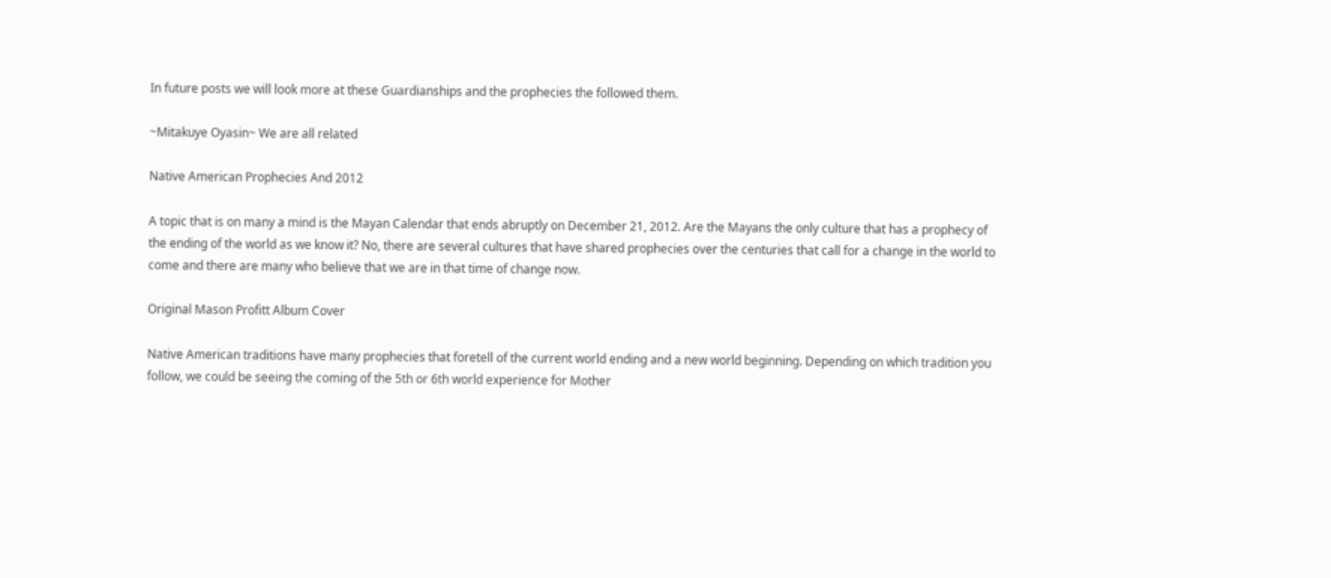In future posts we will look more at these Guardianships and the prophecies the followed them.

~Mitakuye Oyasin~ We are all related

Native American Prophecies And 2012

A topic that is on many a mind is the Mayan Calendar that ends abruptly on December 21, 2012. Are the Mayans the only culture that has a prophecy of the ending of the world as we know it? No, there are several cultures that have shared prophecies over the centuries that call for a change in the world to come and there are many who believe that we are in that time of change now.

Original Mason Profitt Album Cover

Native American traditions have many prophecies that foretell of the current world ending and a new world beginning. Depending on which tradition you follow, we could be seeing the coming of the 5th or 6th world experience for Mother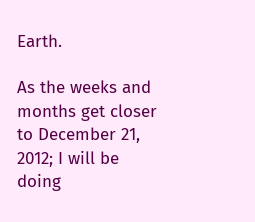Earth.

As the weeks and months get closer to December 21, 2012; I will be doing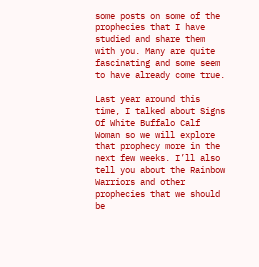some posts on some of the prophecies that I have studied and share them with you. Many are quite fascinating and some seem to have already come true.

Last year around this time, I talked about Signs Of White Buffalo Calf Woman so we will explore that prophecy more in the next few weeks. I’ll also tell you about the Rainbow Warriors and other prophecies that we should be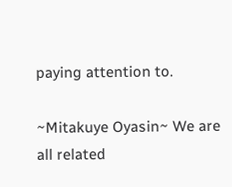paying attention to.

~Mitakuye Oyasin~ We are all related